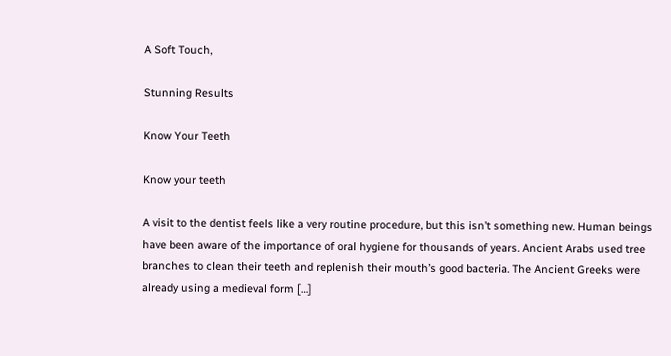A Soft Touch,

Stunning Results

Know Your Teeth

Know your teeth

A visit to the dentist feels like a very routine procedure, but this isn’t something new. Human beings have been aware of the importance of oral hygiene for thousands of years. Ancient Arabs used tree branches to clean their teeth and replenish their mouth’s good bacteria. The Ancient Greeks were already using a medieval form […]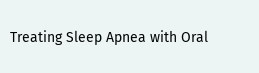Treating Sleep Apnea with Oral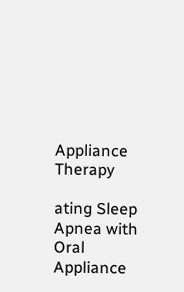Appliance Therapy

ating Sleep Apnea with Oral Appliance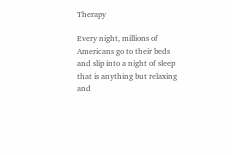Therapy

Every night, millions of Americans go to their beds and slip into a night of sleep that is anything but relaxing and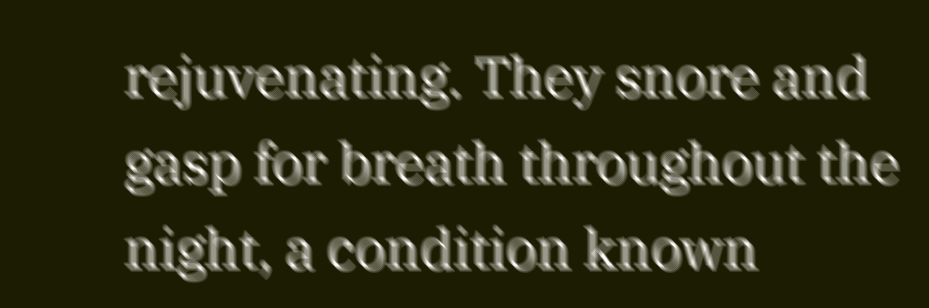rejuvenating. They snore and gasp for breath throughout the night, a condition known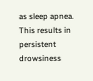as sleep apnea. This results in persistent drowsiness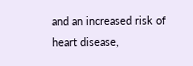and an increased risk of heart disease,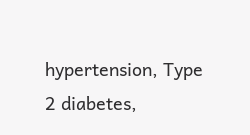hypertension, Type 2 diabetes,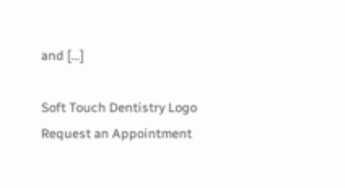and […]

Soft Touch Dentistry Logo
Request an Appointment